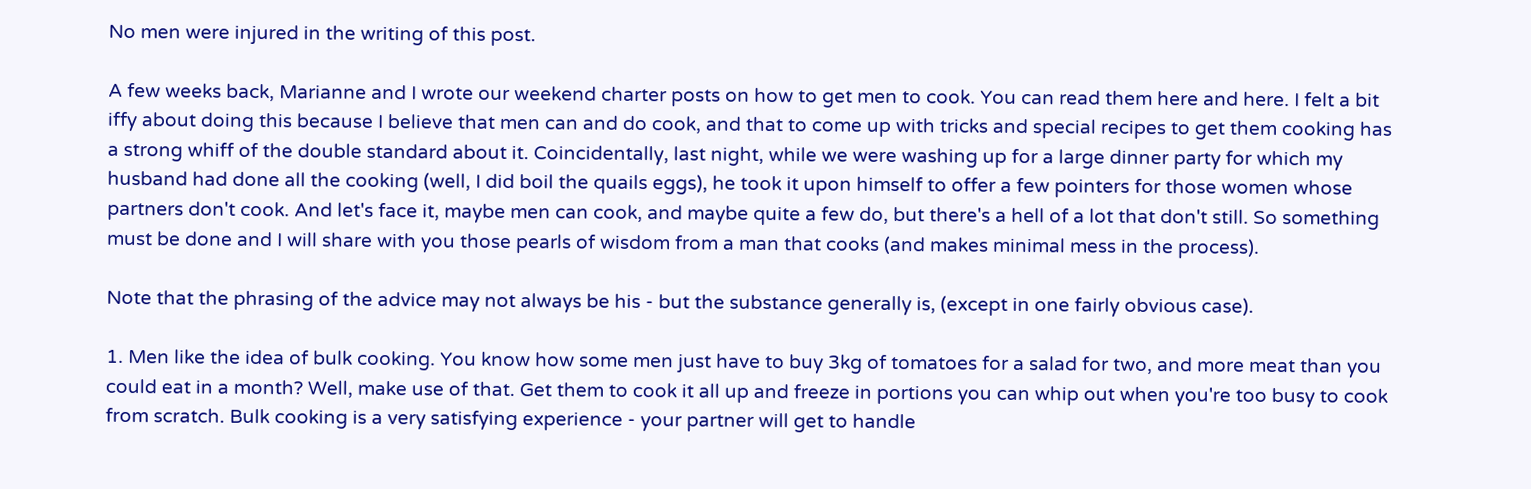No men were injured in the writing of this post.

A few weeks back, Marianne and I wrote our weekend charter posts on how to get men to cook. You can read them here and here. I felt a bit iffy about doing this because I believe that men can and do cook, and that to come up with tricks and special recipes to get them cooking has a strong whiff of the double standard about it. Coincidentally, last night, while we were washing up for a large dinner party for which my husband had done all the cooking (well, I did boil the quails eggs), he took it upon himself to offer a few pointers for those women whose partners don't cook. And let's face it, maybe men can cook, and maybe quite a few do, but there's a hell of a lot that don't still. So something must be done and I will share with you those pearls of wisdom from a man that cooks (and makes minimal mess in the process).

Note that the phrasing of the advice may not always be his - but the substance generally is, (except in one fairly obvious case).

1. Men like the idea of bulk cooking. You know how some men just have to buy 3kg of tomatoes for a salad for two, and more meat than you could eat in a month? Well, make use of that. Get them to cook it all up and freeze in portions you can whip out when you're too busy to cook from scratch. Bulk cooking is a very satisfying experience - your partner will get to handle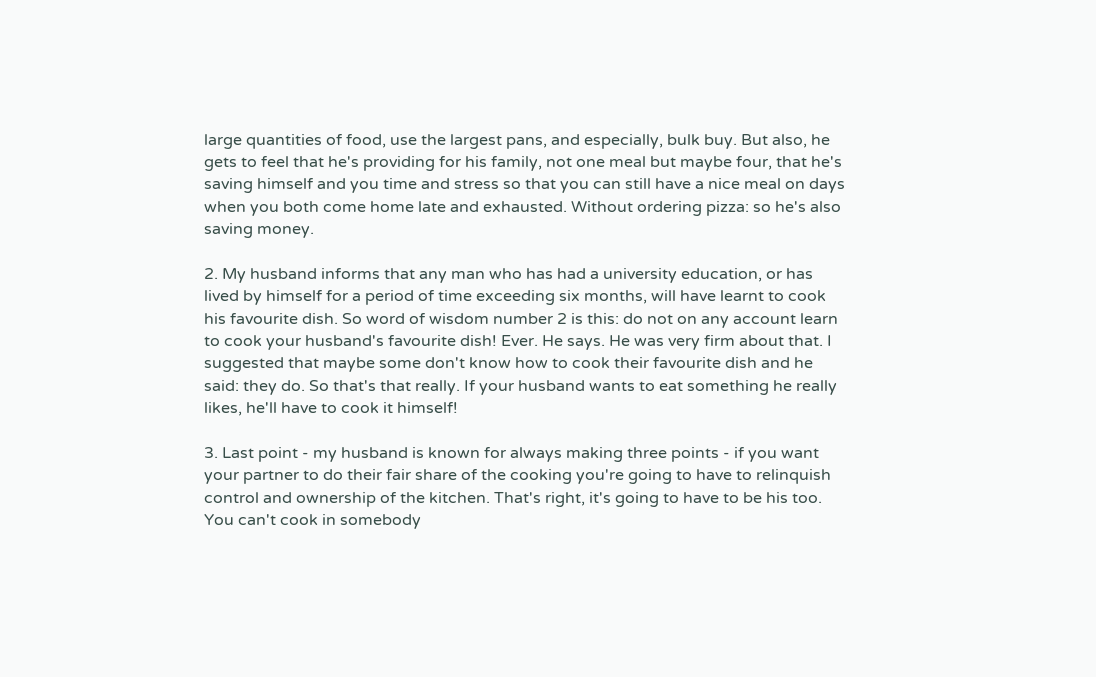large quantities of food, use the largest pans, and especially, bulk buy. But also, he gets to feel that he's providing for his family, not one meal but maybe four, that he's saving himself and you time and stress so that you can still have a nice meal on days when you both come home late and exhausted. Without ordering pizza: so he's also saving money.

2. My husband informs that any man who has had a university education, or has lived by himself for a period of time exceeding six months, will have learnt to cook his favourite dish. So word of wisdom number 2 is this: do not on any account learn to cook your husband's favourite dish! Ever. He says. He was very firm about that. I suggested that maybe some don't know how to cook their favourite dish and he said: they do. So that's that really. If your husband wants to eat something he really likes, he'll have to cook it himself!

3. Last point - my husband is known for always making three points - if you want your partner to do their fair share of the cooking you're going to have to relinquish control and ownership of the kitchen. That's right, it's going to have to be his too. You can't cook in somebody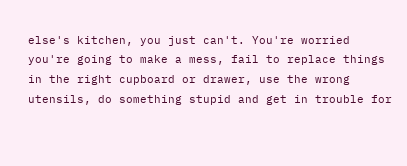else's kitchen, you just can't. You're worried you're going to make a mess, fail to replace things in the right cupboard or drawer, use the wrong utensils, do something stupid and get in trouble for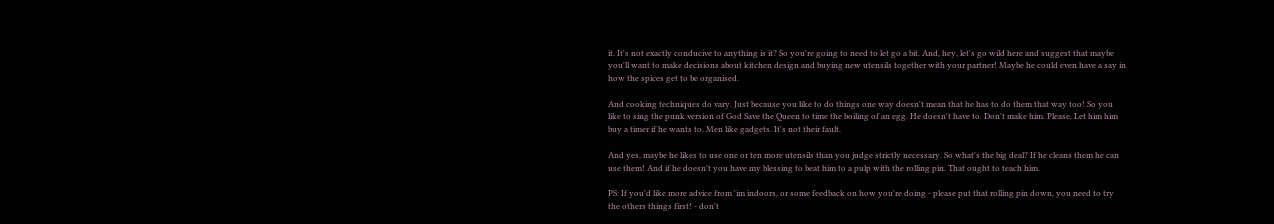it. It's not exactly conducive to anything is it? So you're going to need to let go a bit. And, hey, let's go wild here and suggest that maybe you'll want to make decisions about kitchen design and buying new utensils together with your partner! Maybe he could even have a say in how the spices get to be organised.

And cooking techniques do vary. Just because you like to do things one way doesn't mean that he has to do them that way too! So you like to sing the punk version of God Save the Queen to time the boiling of an egg. He doesn't have to. Don't make him. Please. Let him him buy a timer if he wants to. Men like gadgets. It's not their fault.

And yes, maybe he likes to use one or ten more utensils than you judge strictly necessary. So what's the big deal? If he cleans them he can use them! And if he doesn't you have my blessing to beat him to a pulp with the rolling pin. That ought to teach him.

PS: If you'd like more advice from 'im indoors, or some feedback on how you're doing - please put that rolling pin down, you need to try the others things first! - don't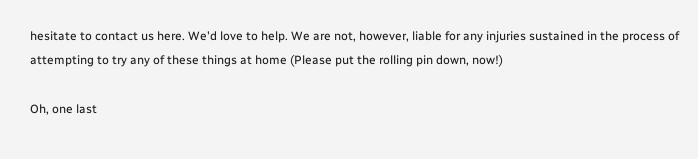hesitate to contact us here. We'd love to help. We are not, however, liable for any injuries sustained in the process of attempting to try any of these things at home (Please put the rolling pin down, now!)

Oh, one last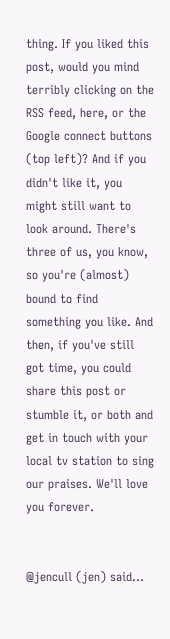thing. If you liked this post, would you mind terribly clicking on the RSS feed, here, or the Google connect buttons (top left)? And if you didn't like it, you might still want to look around. There's three of us, you know, so you're (almost) bound to find something you like. And then, if you've still got time, you could share this post or stumble it, or both and get in touch with your local tv station to sing our praises. We'll love you forever.


@jencull (jen) said...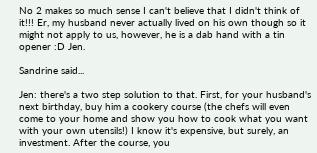No 2 makes so much sense I can't believe that I didn't think of it!!! Er, my husband never actually lived on his own though so it might not apply to us, however, he is a dab hand with a tin opener :D Jen.

Sandrine said...

Jen: there's a two step solution to that. First, for your husband's next birthday, buy him a cookery course (the chefs will even come to your home and show you how to cook what you want with your own utensils!) I know it's expensive, but surely, an investment. After the course, you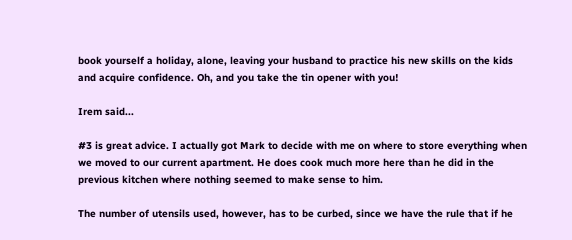book yourself a holiday, alone, leaving your husband to practice his new skills on the kids and acquire confidence. Oh, and you take the tin opener with you!

Irem said...

#3 is great advice. I actually got Mark to decide with me on where to store everything when we moved to our current apartment. He does cook much more here than he did in the previous kitchen where nothing seemed to make sense to him.

The number of utensils used, however, has to be curbed, since we have the rule that if he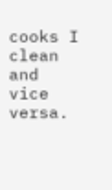cooks I clean and vice versa.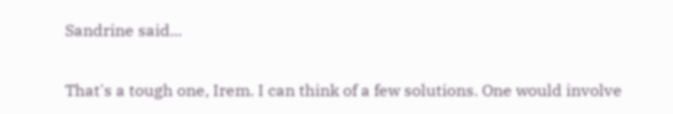Sandrine said...

That's a tough one, Irem. I can think of a few solutions. One would involve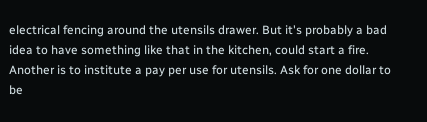electrical fencing around the utensils drawer. But it's probably a bad idea to have something like that in the kitchen, could start a fire. Another is to institute a pay per use for utensils. Ask for one dollar to be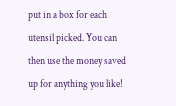put in a box for each utensil picked. You can then use the money saved up for anything you like!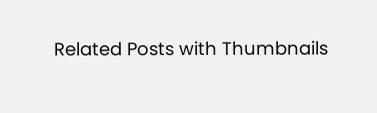Related Posts with Thumbnails